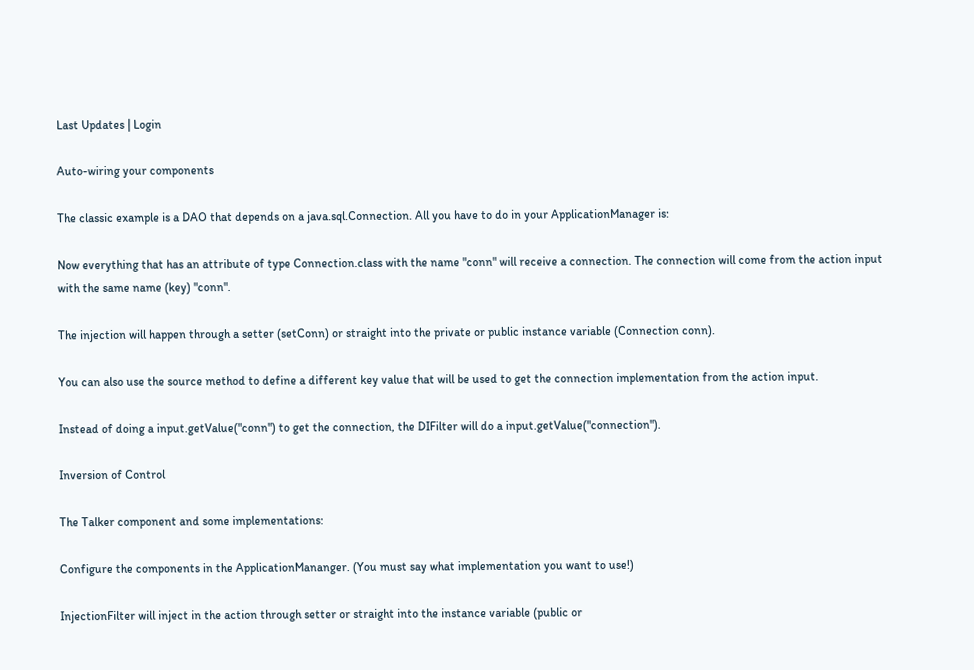Last Updates | Login

Auto-wiring your components

The classic example is a DAO that depends on a java.sql.Connection. All you have to do in your ApplicationManager is:

Now everything that has an attribute of type Connection.class with the name "conn" will receive a connection. The connection will come from the action input with the same name (key) "conn".

The injection will happen through a setter (setConn) or straight into the private or public instance variable (Connection conn).

You can also use the source method to define a different key value that will be used to get the connection implementation from the action input.

Instead of doing a input.getValue("conn") to get the connection, the DIFilter will do a input.getValue("connection").

Inversion of Control

The Talker component and some implementations:

Configure the components in the ApplicationMananger. (You must say what implementation you want to use!)

InjectionFilter will inject in the action through setter or straight into the instance variable (public or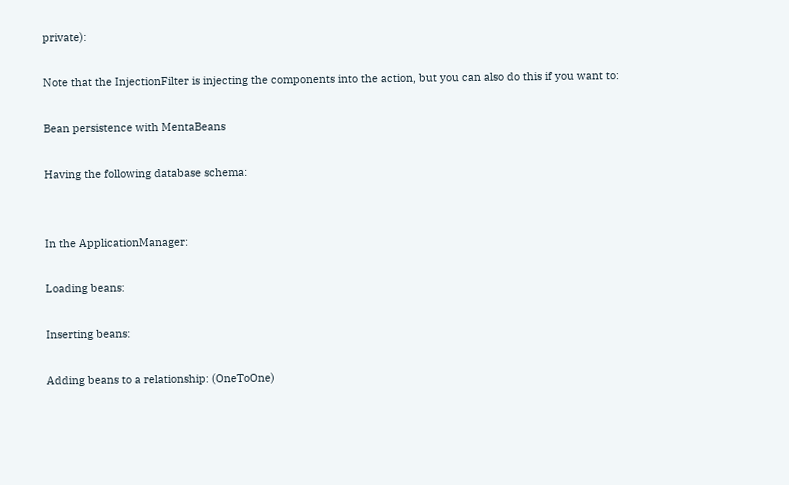private):

Note that the InjectionFilter is injecting the components into the action, but you can also do this if you want to:

Bean persistence with MentaBeans

Having the following database schema:


In the ApplicationManager:

Loading beans:

Inserting beans:

Adding beans to a relationship: (OneToOne)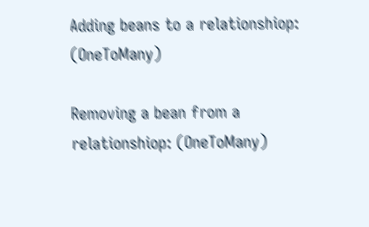Adding beans to a relationshiop: (OneToMany)

Removing a bean from a relationshiop: (OneToMany)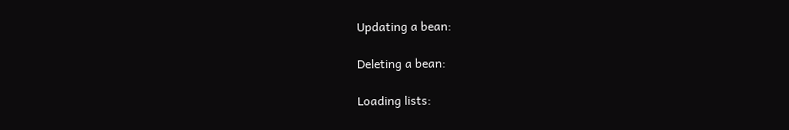Updating a bean:

Deleting a bean:

Loading lists: